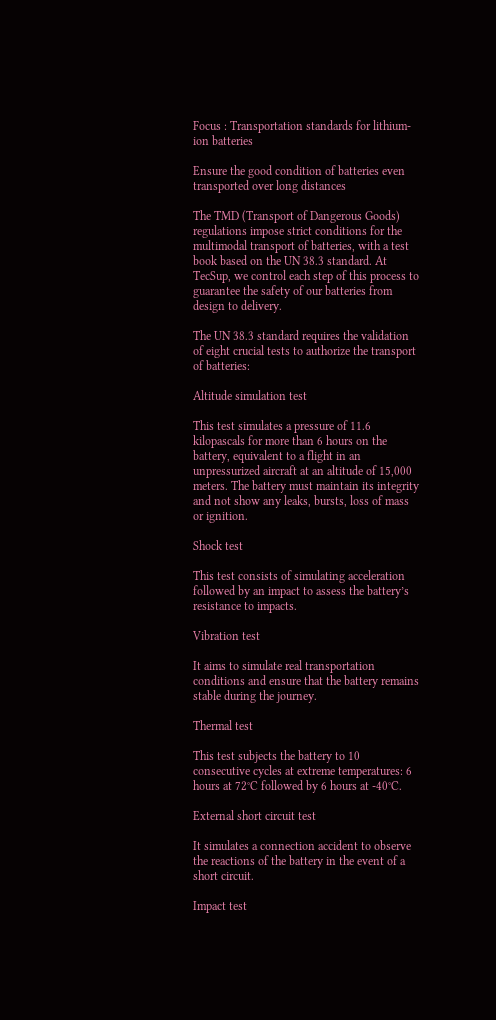Focus : Transportation standards for lithium-ion batteries

Ensure the good condition of batteries even transported over long distances

The TMD (Transport of Dangerous Goods) regulations impose strict conditions for the multimodal transport of batteries, with a test book based on the UN 38.3 standard. At TecSup, we control each step of this process to guarantee the safety of our batteries from design to delivery.

The UN 38.3 standard requires the validation of eight crucial tests to authorize the transport of batteries:

Altitude simulation test

This test simulates a pressure of 11.6 kilopascals for more than 6 hours on the battery, equivalent to a flight in an unpressurized aircraft at an altitude of 15,000 meters. The battery must maintain its integrity and not show any leaks, bursts, loss of mass or ignition.

Shock test

This test consists of simulating acceleration followed by an impact to assess the battery’s resistance to impacts.

Vibration test

It aims to simulate real transportation conditions and ensure that the battery remains stable during the journey.

Thermal test

This test subjects the battery to 10 consecutive cycles at extreme temperatures: 6 hours at 72°C followed by 6 hours at -40°C.

External short circuit test

It simulates a connection accident to observe the reactions of the battery in the event of a short circuit.

Impact test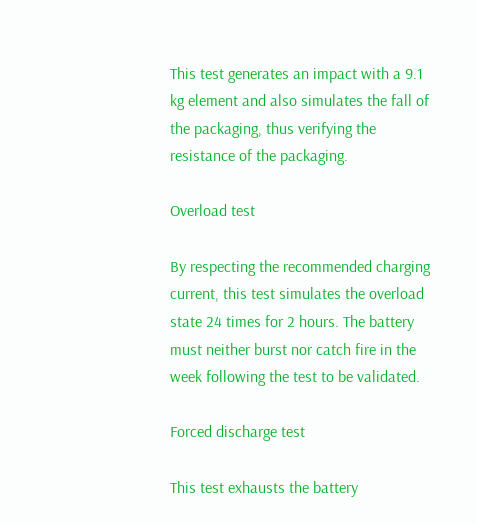This test generates an impact with a 9.1 kg element and also simulates the fall of the packaging, thus verifying the resistance of the packaging.

Overload test

By respecting the recommended charging current, this test simulates the overload state 24 times for 2 hours. The battery must neither burst nor catch fire in the week following the test to be validated.

Forced discharge test

This test exhausts the battery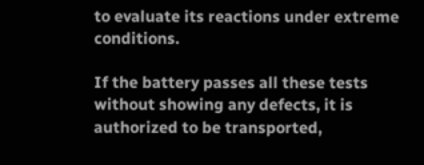to evaluate its reactions under extreme conditions.

If the battery passes all these tests without showing any defects, it is authorized to be transported,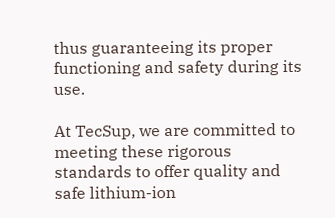thus guaranteeing its proper functioning and safety during its use.

At TecSup, we are committed to meeting these rigorous standards to offer quality and safe lithium-ion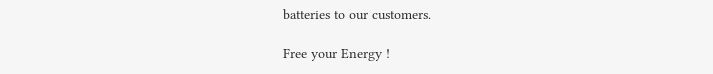batteries to our customers.

Free your Energy !